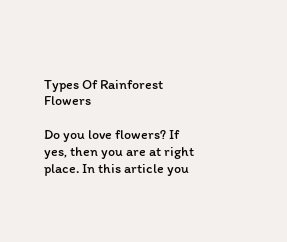Types Of Rainforest Flowers

Do you love flowers? If yes, then you are at right place. In this article you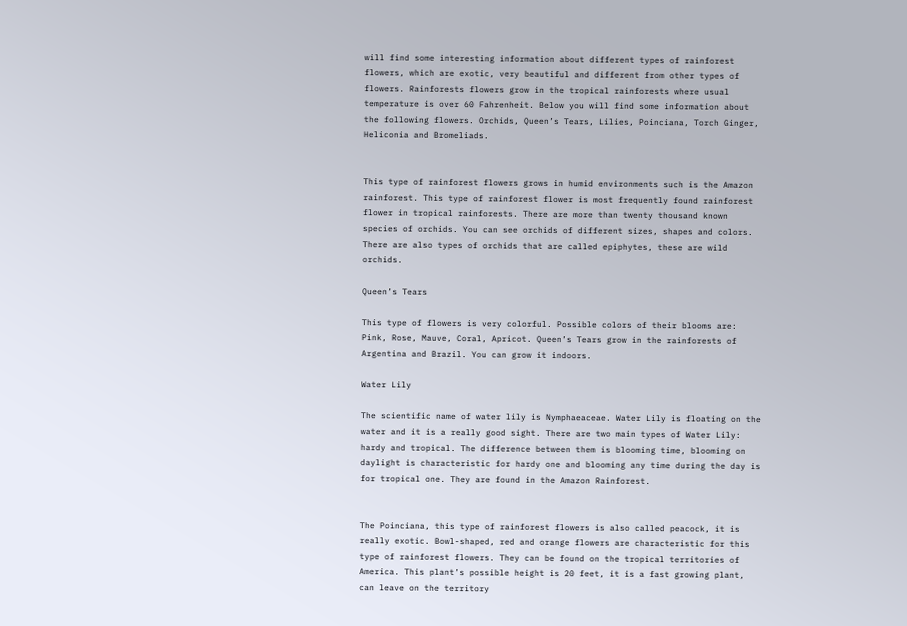will find some interesting information about different types of rainforest flowers, which are exotic, very beautiful and different from other types of flowers. Rainforests flowers grow in the tropical rainforests where usual temperature is over 60 Fahrenheit. Below you will find some information about the following flowers. Orchids, Queen’s Tears, Lilies, Poinciana, Torch Ginger, Heliconia and Bromeliads.


This type of rainforest flowers grows in humid environments such is the Amazon rainforest. This type of rainforest flower is most frequently found rainforest flower in tropical rainforests. There are more than twenty thousand known species of orchids. You can see orchids of different sizes, shapes and colors. There are also types of orchids that are called epiphytes, these are wild orchids.

Queen’s Tears

This type of flowers is very colorful. Possible colors of their blooms are: Pink, Rose, Mauve, Coral, Apricot. Queen’s Tears grow in the rainforests of Argentina and Brazil. You can grow it indoors.

Water Lily

The scientific name of water lily is Nymphaeaceae. Water Lily is floating on the water and it is a really good sight. There are two main types of Water Lily: hardy and tropical. The difference between them is blooming time, blooming on daylight is characteristic for hardy one and blooming any time during the day is for tropical one. They are found in the Amazon Rainforest.


The Poinciana, this type of rainforest flowers is also called peacock, it is really exotic. Bowl-shaped, red and orange flowers are characteristic for this type of rainforest flowers. They can be found on the tropical territories of America. This plant’s possible height is 20 feet, it is a fast growing plant, can leave on the territory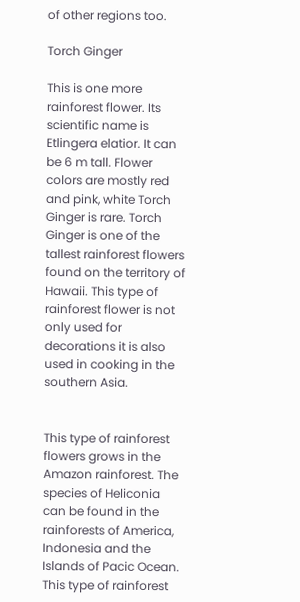of other regions too.

Torch Ginger

This is one more rainforest flower. Its scientific name is Etlingera elatior. It can be 6 m tall. Flower colors are mostly red and pink, white Torch Ginger is rare. Torch Ginger is one of the tallest rainforest flowers found on the territory of Hawaii. This type of rainforest flower is not only used for decorations it is also used in cooking in the southern Asia.


This type of rainforest flowers grows in the Amazon rainforest. The species of Heliconia can be found in the rainforests of America, Indonesia and the Islands of Pacic Ocean. This type of rainforest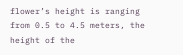flower’s height is ranging from 0.5 to 4.5 meters, the height of the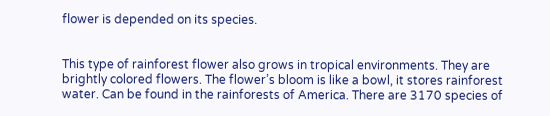flower is depended on its species.


This type of rainforest flower also grows in tropical environments. They are brightly colored flowers. The flower’s bloom is like a bowl, it stores rainforest water. Can be found in the rainforests of America. There are 3170 species of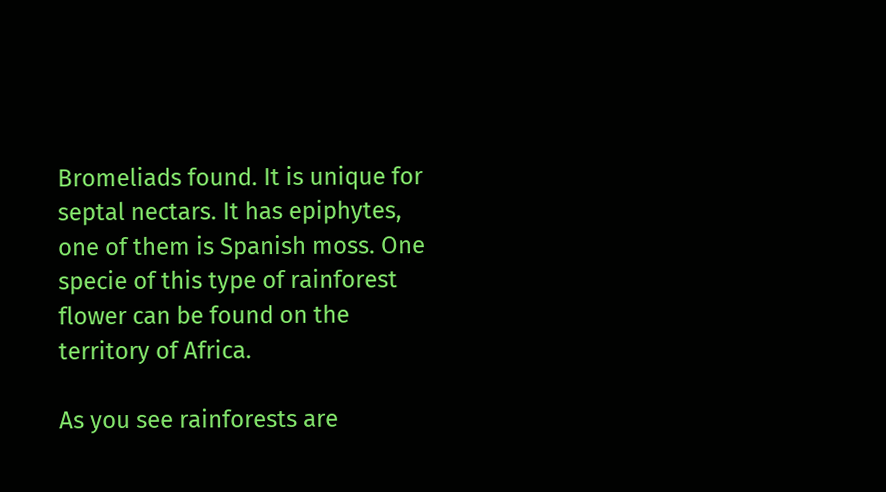Bromeliads found. It is unique for septal nectars. It has epiphytes, one of them is Spanish moss. One specie of this type of rainforest flower can be found on the territory of Africa.

As you see rainforests are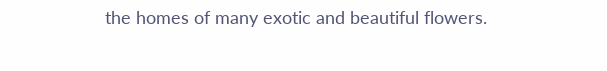the homes of many exotic and beautiful flowers.